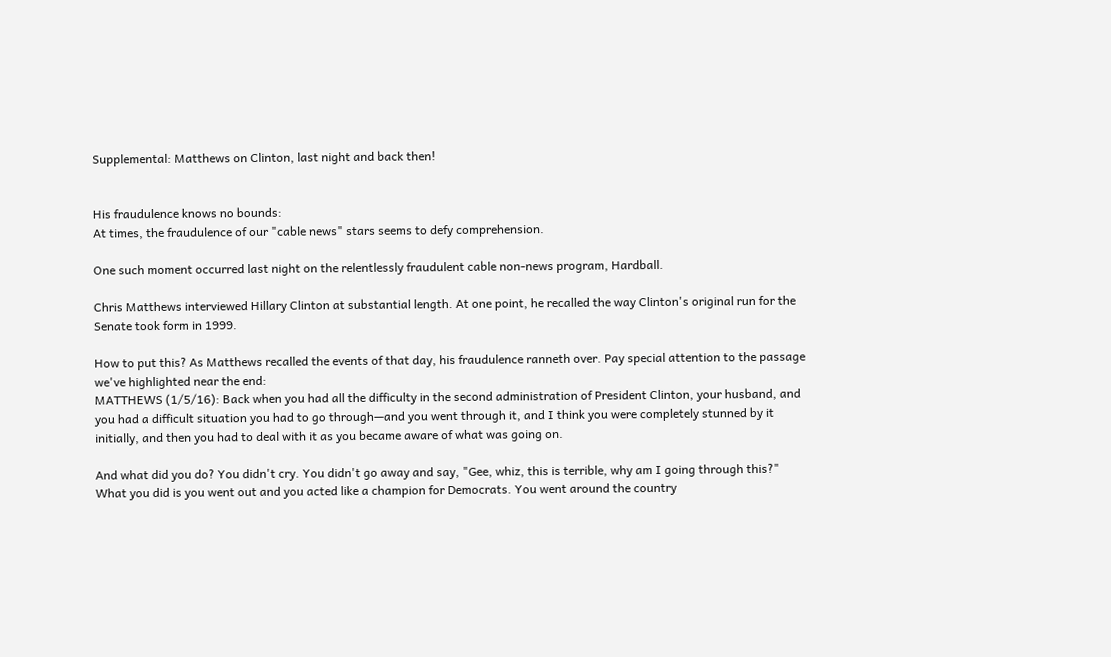Supplemental: Matthews on Clinton, last night and back then!


His fraudulence knows no bounds:
At times, the fraudulence of our "cable news" stars seems to defy comprehension.

One such moment occurred last night on the relentlessly fraudulent cable non-news program, Hardball.

Chris Matthews interviewed Hillary Clinton at substantial length. At one point, he recalled the way Clinton's original run for the Senate took form in 1999.

How to put this? As Matthews recalled the events of that day, his fraudulence ranneth over. Pay special attention to the passage we've highlighted near the end:
MATTHEWS (1/5/16): Back when you had all the difficulty in the second administration of President Clinton, your husband, and you had a difficult situation you had to go through—and you went through it, and I think you were completely stunned by it initially, and then you had to deal with it as you became aware of what was going on.

And what did you do? You didn't cry. You didn't go away and say, "Gee, whiz, this is terrible, why am I going through this?" What you did is you went out and you acted like a champion for Democrats. You went around the country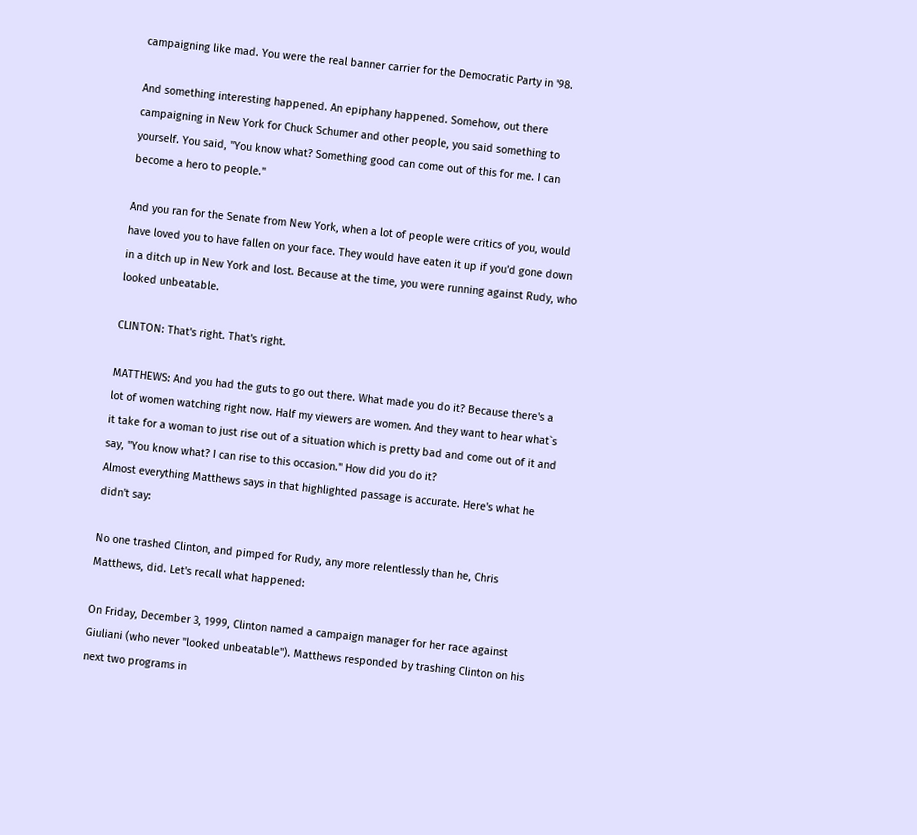campaigning like mad. You were the real banner carrier for the Democratic Party in '98.

And something interesting happened. An epiphany happened. Somehow, out there campaigning in New York for Chuck Schumer and other people, you said something to yourself. You said, "You know what? Something good can come out of this for me. I can become a hero to people."

And you ran for the Senate from New York, when a lot of people were critics of you, would have loved you to have fallen on your face. They would have eaten it up if you'd gone down in a ditch up in New York and lost. Because at the time, you were running against Rudy, who looked unbeatable.

CLINTON: That's right. That's right.

MATTHEWS: And you had the guts to go out there. What made you do it? Because there's a lot of women watching right now. Half my viewers are women. And they want to hear what`s it take for a woman to just rise out of a situation which is pretty bad and come out of it and say, "You know what? I can rise to this occasion." How did you do it?
Almost everything Matthews says in that highlighted passage is accurate. Here's what he didn't say:

No one trashed Clinton, and pimped for Rudy, any more relentlessly than he, Chris Matthews, did. Let's recall what happened:

On Friday, December 3, 1999, Clinton named a campaign manager for her race against Giuliani (who never "looked unbeatable"). Matthews responded by trashing Clinton on his next two programs in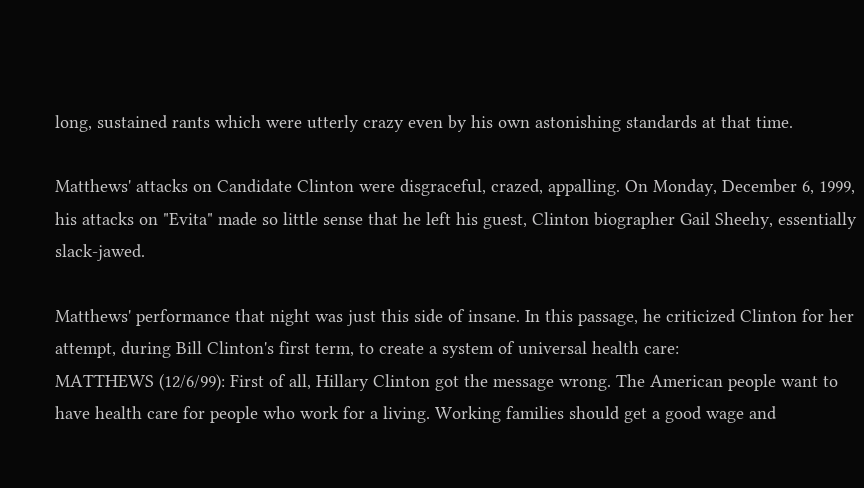long, sustained rants which were utterly crazy even by his own astonishing standards at that time.

Matthews' attacks on Candidate Clinton were disgraceful, crazed, appalling. On Monday, December 6, 1999, his attacks on "Evita" made so little sense that he left his guest, Clinton biographer Gail Sheehy, essentially slack-jawed.

Matthews' performance that night was just this side of insane. In this passage, he criticized Clinton for her attempt, during Bill Clinton's first term, to create a system of universal health care:
MATTHEWS (12/6/99): First of all, Hillary Clinton got the message wrong. The American people want to have health care for people who work for a living. Working families should get a good wage and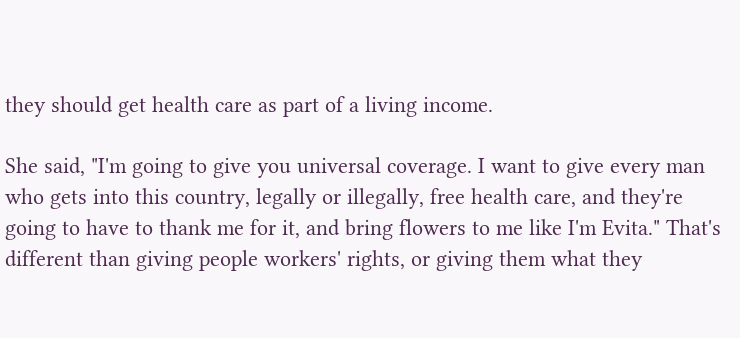they should get health care as part of a living income.

She said, "I'm going to give you universal coverage. I want to give every man who gets into this country, legally or illegally, free health care, and they're going to have to thank me for it, and bring flowers to me like I'm Evita." That's different than giving people workers' rights, or giving them what they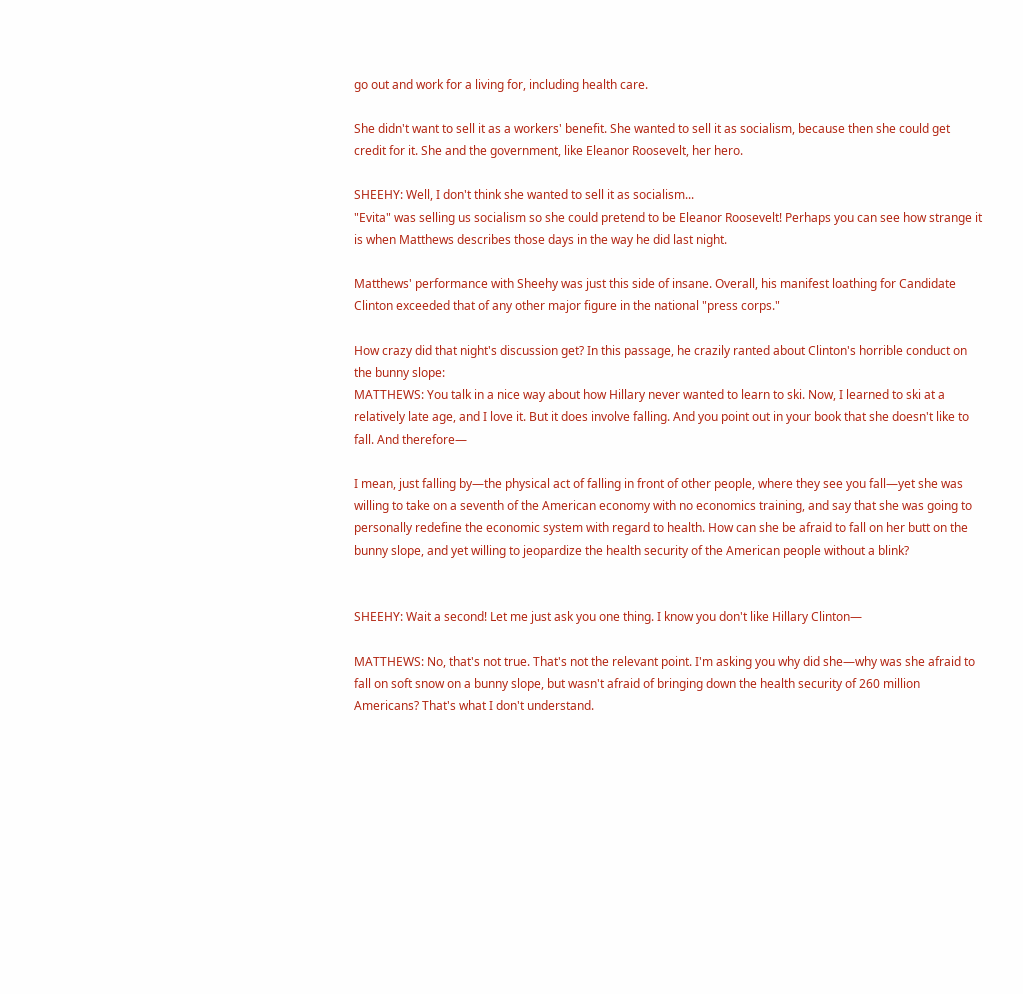go out and work for a living for, including health care.

She didn't want to sell it as a workers' benefit. She wanted to sell it as socialism, because then she could get credit for it. She and the government, like Eleanor Roosevelt, her hero.

SHEEHY: Well, I don't think she wanted to sell it as socialism...
"Evita" was selling us socialism so she could pretend to be Eleanor Roosevelt! Perhaps you can see how strange it is when Matthews describes those days in the way he did last night.

Matthews' performance with Sheehy was just this side of insane. Overall, his manifest loathing for Candidate Clinton exceeded that of any other major figure in the national "press corps."

How crazy did that night's discussion get? In this passage, he crazily ranted about Clinton's horrible conduct on the bunny slope:
MATTHEWS: You talk in a nice way about how Hillary never wanted to learn to ski. Now, I learned to ski at a relatively late age, and I love it. But it does involve falling. And you point out in your book that she doesn't like to fall. And therefore—

I mean, just falling by—the physical act of falling in front of other people, where they see you fall—yet she was willing to take on a seventh of the American economy with no economics training, and say that she was going to personally redefine the economic system with regard to health. How can she be afraid to fall on her butt on the bunny slope, and yet willing to jeopardize the health security of the American people without a blink?


SHEEHY: Wait a second! Let me just ask you one thing. I know you don't like Hillary Clinton—

MATTHEWS: No, that's not true. That's not the relevant point. I'm asking you why did she—why was she afraid to fall on soft snow on a bunny slope, but wasn't afraid of bringing down the health security of 260 million Americans? That's what I don't understand.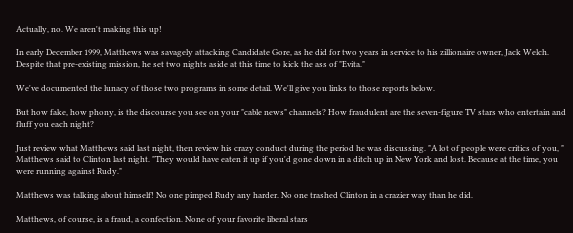Actually, no. We aren't making this up!

In early December 1999, Matthews was savagely attacking Candidate Gore, as he did for two years in service to his zillionaire owner, Jack Welch. Despite that pre-existing mission, he set two nights aside at this time to kick the ass of "Evita."

We've documented the lunacy of those two programs in some detail. We'll give you links to those reports below.

But how fake, how phony, is the discourse you see on your "cable news" channels? How fraudulent are the seven-figure TV stars who entertain and fluff you each night?

Just review what Matthews said last night, then review his crazy conduct during the period he was discussing. "A lot of people were critics of you, " Matthews said to Clinton last night. "They would have eaten it up if you'd gone down in a ditch up in New York and lost. Because at the time, you were running against Rudy."

Matthews was talking about himself! No one pimped Rudy any harder. No one trashed Clinton in a crazier way than he did.

Matthews, of course, is a fraud, a confection. None of your favorite liberal stars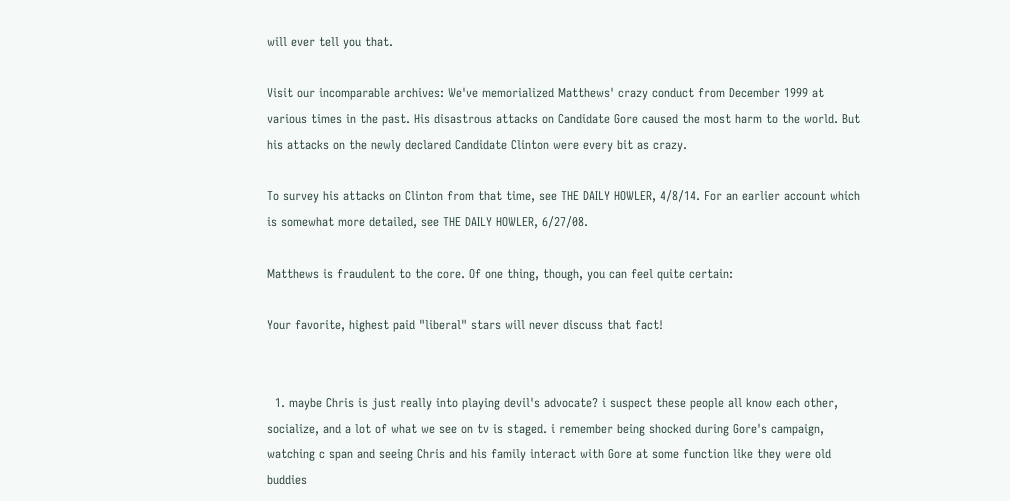will ever tell you that.

Visit our incomparable archives: We've memorialized Matthews' crazy conduct from December 1999 at various times in the past. His disastrous attacks on Candidate Gore caused the most harm to the world. But his attacks on the newly declared Candidate Clinton were every bit as crazy.

To survey his attacks on Clinton from that time, see THE DAILY HOWLER, 4/8/14. For an earlier account which is somewhat more detailed, see THE DAILY HOWLER, 6/27/08.

Matthews is fraudulent to the core. Of one thing, though, you can feel quite certain:

Your favorite, highest paid "liberal" stars will never discuss that fact!


  1. maybe Chris is just really into playing devil's advocate? i suspect these people all know each other, socialize, and a lot of what we see on tv is staged. i remember being shocked during Gore's campaign, watching c span and seeing Chris and his family interact with Gore at some function like they were old buddies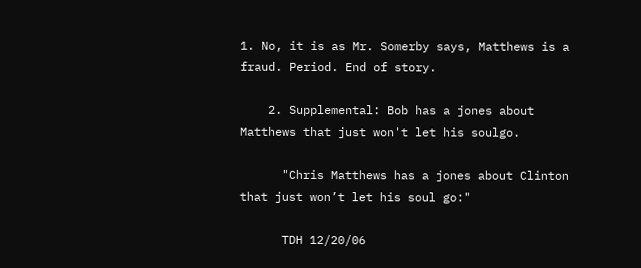1. No, it is as Mr. Somerby says, Matthews is a fraud. Period. End of story.

    2. Supplemental: Bob has a jones about Matthews that just won't let his soulgo.

      "Chris Matthews has a jones about Clinton that just won’t let his soul go:"

      TDH 12/20/06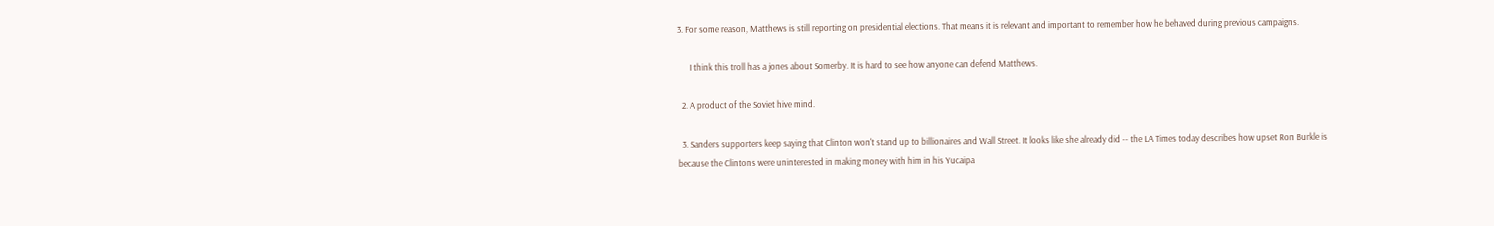3. For some reason, Matthews is still reporting on presidential elections. That means it is relevant and important to remember how he behaved during previous campaigns.

      I think this troll has a jones about Somerby. It is hard to see how anyone can defend Matthews.

  2. A product of the Soviet hive mind.

  3. Sanders supporters keep saying that Clinton won't stand up to billionaires and Wall Street. It looks like she already did -- the LA Times today describes how upset Ron Burkle is because the Clintons were uninterested in making money with him in his Yucaipa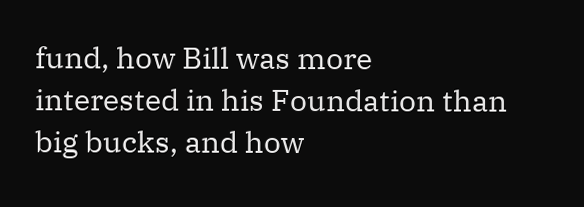fund, how Bill was more interested in his Foundation than big bucks, and how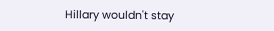Hillary wouldn't stay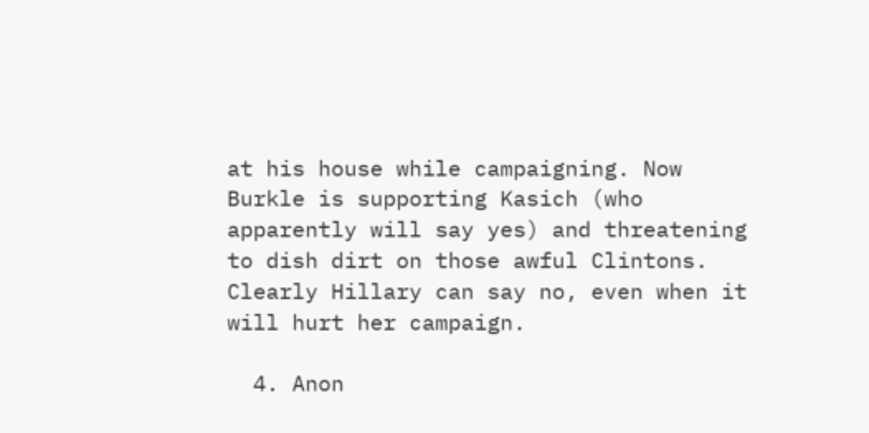at his house while campaigning. Now Burkle is supporting Kasich (who apparently will say yes) and threatening to dish dirt on those awful Clintons. Clearly Hillary can say no, even when it will hurt her campaign.

  4. Anon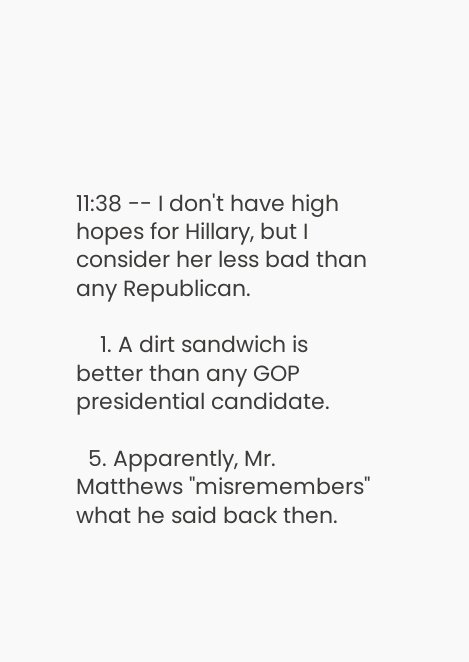11:38 -- I don't have high hopes for Hillary, but I consider her less bad than any Republican.

    1. A dirt sandwich is better than any GOP presidential candidate.

  5. Apparently, Mr. Matthews "misremembers" what he said back then.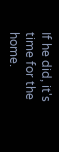If he did, it's time for the home.